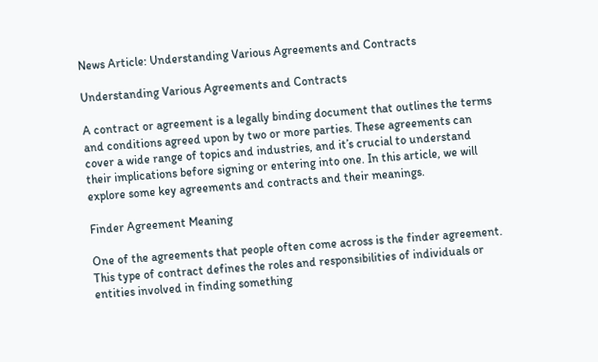News Article: Understanding Various Agreements and Contracts

Understanding Various Agreements and Contracts

A contract or agreement is a legally binding document that outlines the terms and conditions agreed upon by two or more parties. These agreements can cover a wide range of topics and industries, and it’s crucial to understand their implications before signing or entering into one. In this article, we will explore some key agreements and contracts and their meanings.

Finder Agreement Meaning

One of the agreements that people often come across is the finder agreement. This type of contract defines the roles and responsibilities of individuals or entities involved in finding something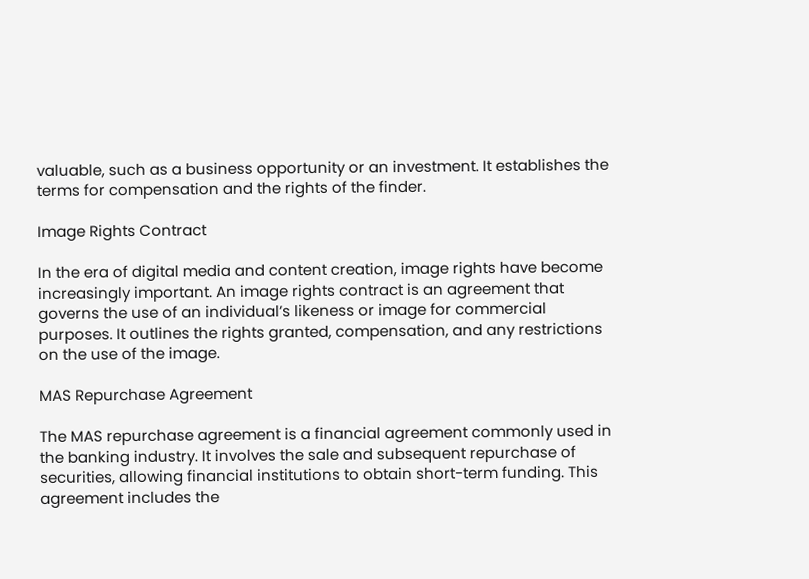valuable, such as a business opportunity or an investment. It establishes the terms for compensation and the rights of the finder.

Image Rights Contract

In the era of digital media and content creation, image rights have become increasingly important. An image rights contract is an agreement that governs the use of an individual’s likeness or image for commercial purposes. It outlines the rights granted, compensation, and any restrictions on the use of the image.

MAS Repurchase Agreement

The MAS repurchase agreement is a financial agreement commonly used in the banking industry. It involves the sale and subsequent repurchase of securities, allowing financial institutions to obtain short-term funding. This agreement includes the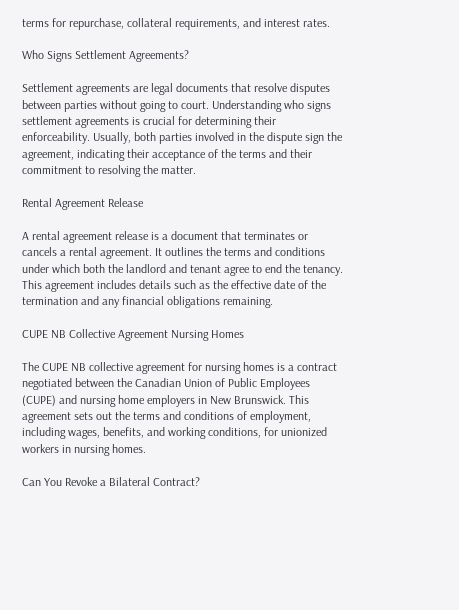terms for repurchase, collateral requirements, and interest rates.

Who Signs Settlement Agreements?

Settlement agreements are legal documents that resolve disputes between parties without going to court. Understanding who signs settlement agreements is crucial for determining their enforceability. Usually, both parties involved in the dispute sign the agreement, indicating their acceptance of the terms and their commitment to resolving the matter.

Rental Agreement Release

A rental agreement release is a document that terminates or cancels a rental agreement. It outlines the terms and conditions under which both the landlord and tenant agree to end the tenancy. This agreement includes details such as the effective date of the termination and any financial obligations remaining.

CUPE NB Collective Agreement Nursing Homes

The CUPE NB collective agreement for nursing homes is a contract negotiated between the Canadian Union of Public Employees (CUPE) and nursing home employers in New Brunswick. This agreement sets out the terms and conditions of employment, including wages, benefits, and working conditions, for unionized workers in nursing homes.

Can You Revoke a Bilateral Contract?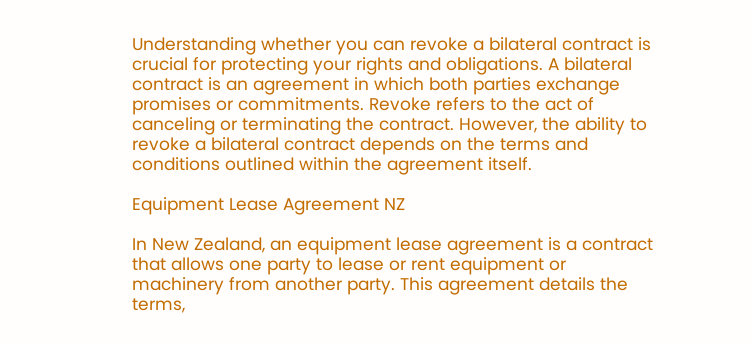Understanding whether you can revoke a bilateral contract is crucial for protecting your rights and obligations. A bilateral contract is an agreement in which both parties exchange promises or commitments. Revoke refers to the act of canceling or terminating the contract. However, the ability to revoke a bilateral contract depends on the terms and conditions outlined within the agreement itself.

Equipment Lease Agreement NZ

In New Zealand, an equipment lease agreement is a contract that allows one party to lease or rent equipment or machinery from another party. This agreement details the terms,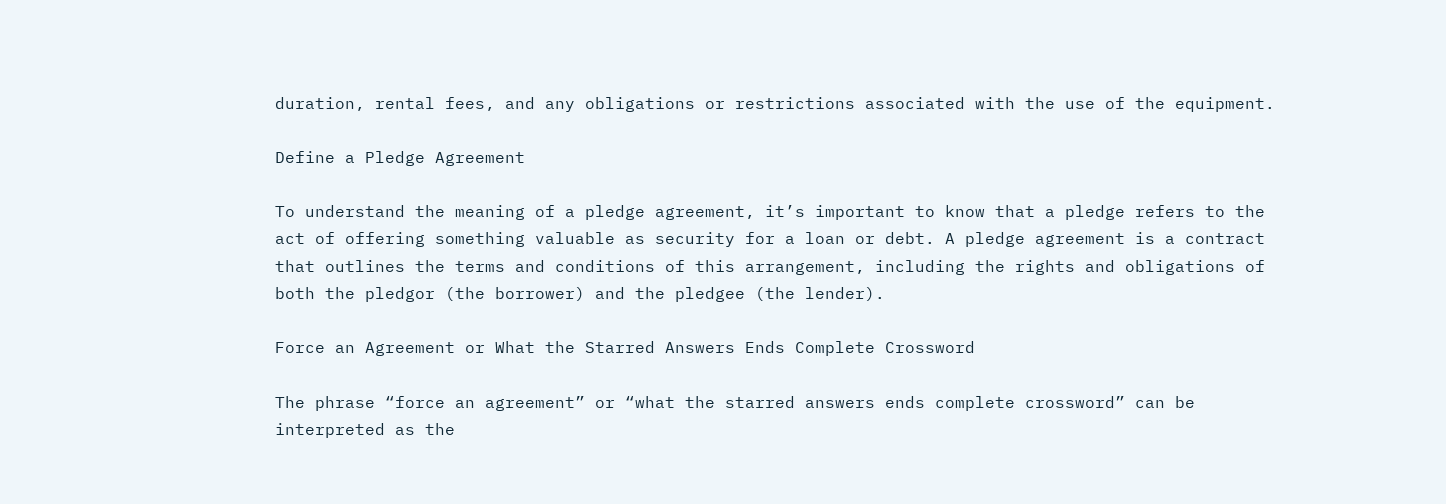duration, rental fees, and any obligations or restrictions associated with the use of the equipment.

Define a Pledge Agreement

To understand the meaning of a pledge agreement, it’s important to know that a pledge refers to the act of offering something valuable as security for a loan or debt. A pledge agreement is a contract that outlines the terms and conditions of this arrangement, including the rights and obligations of both the pledgor (the borrower) and the pledgee (the lender).

Force an Agreement or What the Starred Answers Ends Complete Crossword

The phrase “force an agreement” or “what the starred answers ends complete crossword” can be interpreted as the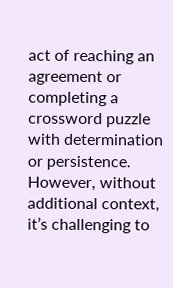act of reaching an agreement or completing a crossword puzzle with determination or persistence. However, without additional context, it’s challenging to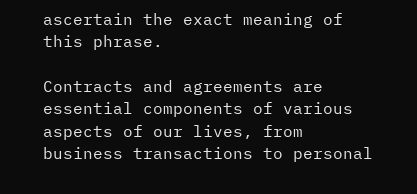ascertain the exact meaning of this phrase.

Contracts and agreements are essential components of various aspects of our lives, from business transactions to personal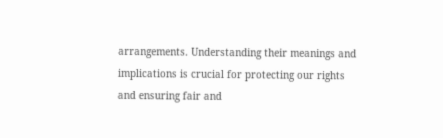arrangements. Understanding their meanings and implications is crucial for protecting our rights and ensuring fair and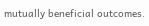mutually beneficial outcomes.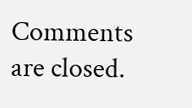Comments are closed.